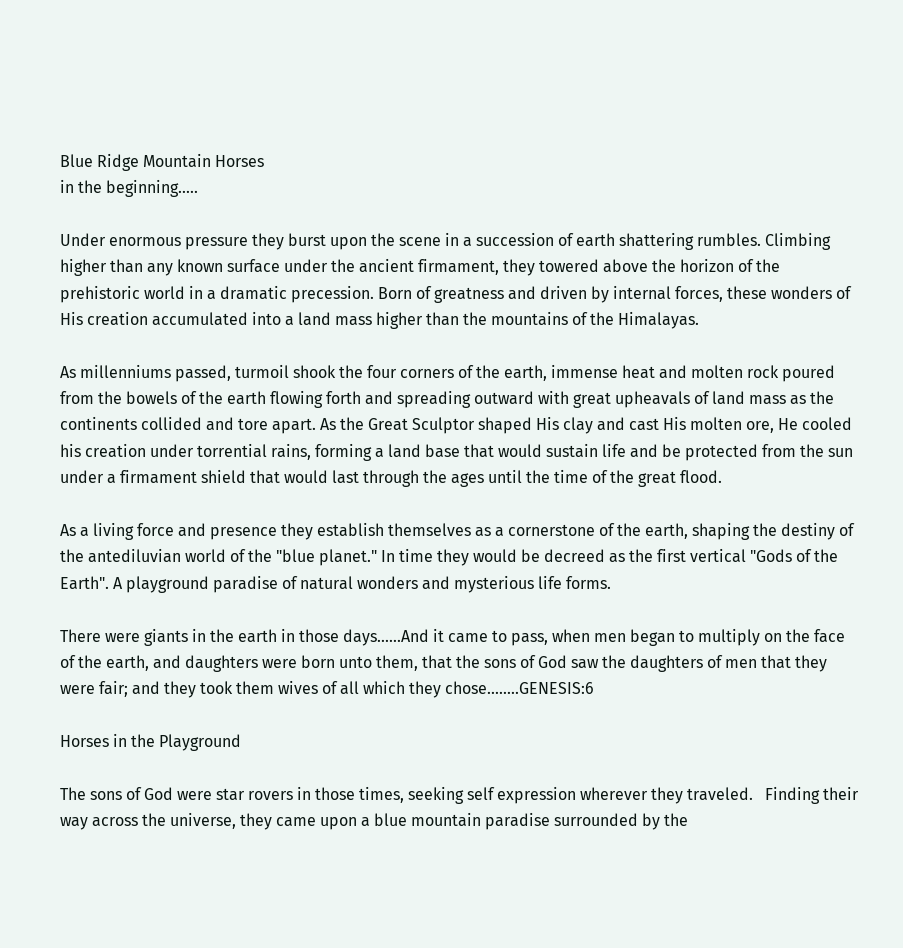Blue Ridge Mountain Horses
in the beginning.....

Under enormous pressure they burst upon the scene in a succession of earth shattering rumbles. Climbing higher than any known surface under the ancient firmament, they towered above the horizon of the prehistoric world in a dramatic precession. Born of greatness and driven by internal forces, these wonders of His creation accumulated into a land mass higher than the mountains of the Himalayas.

As millenniums passed, turmoil shook the four corners of the earth, immense heat and molten rock poured from the bowels of the earth flowing forth and spreading outward with great upheavals of land mass as the continents collided and tore apart. As the Great Sculptor shaped His clay and cast His molten ore, He cooled his creation under torrential rains, forming a land base that would sustain life and be protected from the sun under a firmament shield that would last through the ages until the time of the great flood.

As a living force and presence they establish themselves as a cornerstone of the earth, shaping the destiny of the antediluvian world of the "blue planet." In time they would be decreed as the first vertical "Gods of the Earth". A playground paradise of natural wonders and mysterious life forms.

There were giants in the earth in those days......And it came to pass, when men began to multiply on the face of the earth, and daughters were born unto them, that the sons of God saw the daughters of men that they were fair; and they took them wives of all which they chose........GENESIS:6

Horses in the Playground

The sons of God were star rovers in those times, seeking self expression wherever they traveled.   Finding their way across the universe, they came upon a blue mountain paradise surrounded by the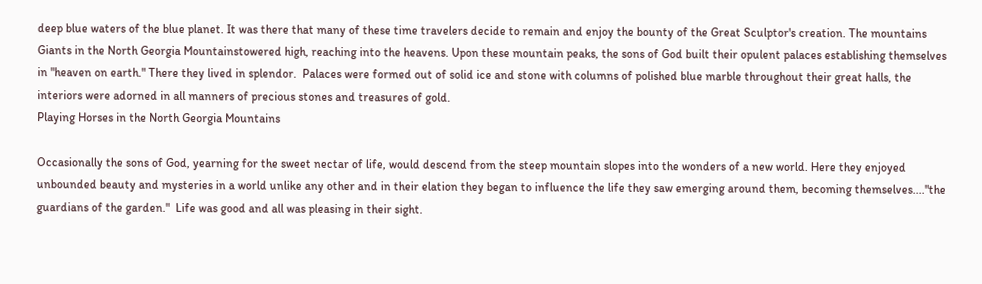deep blue waters of the blue planet. It was there that many of these time travelers decide to remain and enjoy the bounty of the Great Sculptor's creation. The mountains Giants in the North Georgia Mountainstowered high, reaching into the heavens. Upon these mountain peaks, the sons of God built their opulent palaces establishing themselves in "heaven on earth." There they lived in splendor.  Palaces were formed out of solid ice and stone with columns of polished blue marble throughout their great halls, the interiors were adorned in all manners of precious stones and treasures of gold.
Playing Horses in the North Georgia Mountains

Occasionally the sons of God, yearning for the sweet nectar of life, would descend from the steep mountain slopes into the wonders of a new world. Here they enjoyed unbounded beauty and mysteries in a world unlike any other and in their elation they began to influence the life they saw emerging around them, becoming themselves...."the guardians of the garden."  Life was good and all was pleasing in their sight.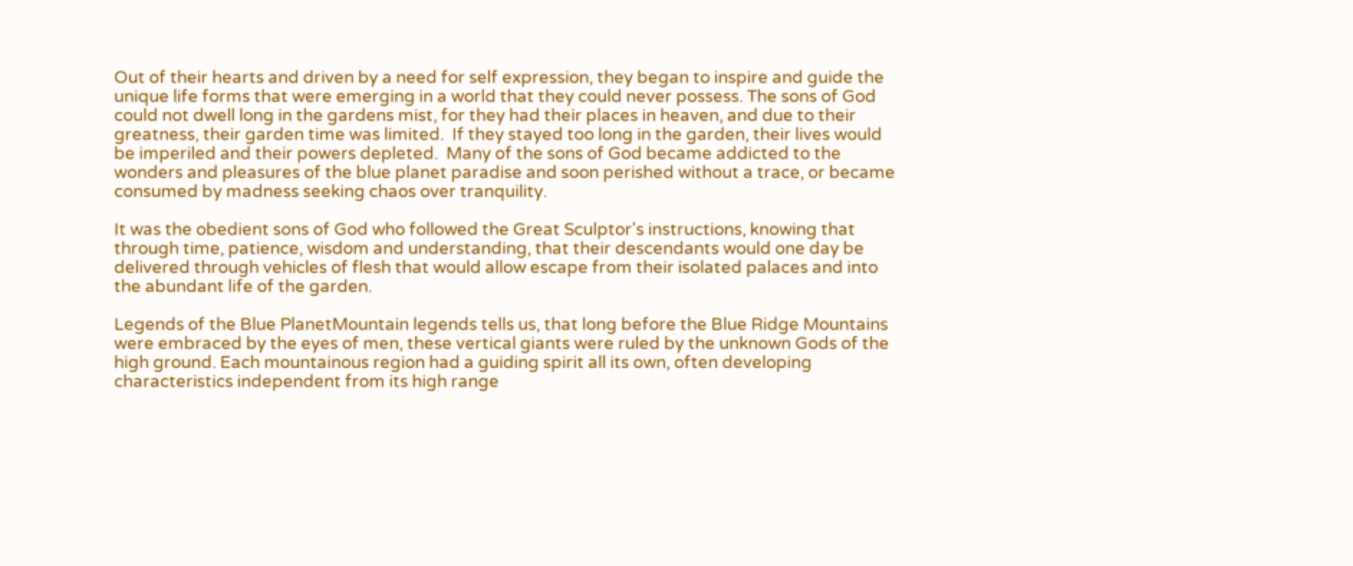Out of their hearts and driven by a need for self expression, they began to inspire and guide the unique life forms that were emerging in a world that they could never possess. The sons of God could not dwell long in the gardens mist, for they had their places in heaven, and due to their greatness, their garden time was limited.  If they stayed too long in the garden, their lives would be imperiled and their powers depleted.  Many of the sons of God became addicted to the wonders and pleasures of the blue planet paradise and soon perished without a trace, or became consumed by madness seeking chaos over tranquility.

It was the obedient sons of God who followed the Great Sculptor's instructions, knowing that through time, patience, wisdom and understanding, that their descendants would one day be delivered through vehicles of flesh that would allow escape from their isolated palaces and into the abundant life of the garden.

Legends of the Blue PlanetMountain legends tells us, that long before the Blue Ridge Mountains were embraced by the eyes of men, these vertical giants were ruled by the unknown Gods of the high ground. Each mountainous region had a guiding spirit all its own, often developing characteristics independent from its high range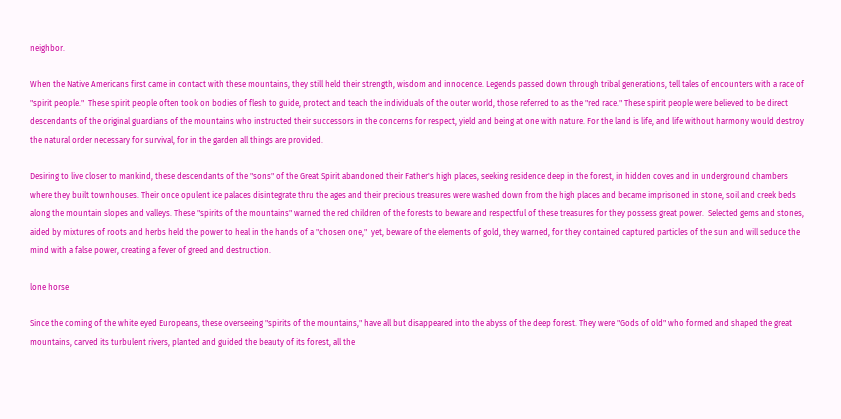neighbor.

When the Native Americans first came in contact with these mountains, they still held their strength, wisdom and innocence. Legends passed down through tribal generations, tell tales of encounters with a race of "spirit people."  These spirit people often took on bodies of flesh to guide, protect and teach the individuals of the outer world, those referred to as the "red race." These spirit people were believed to be direct descendants of the original guardians of the mountains who instructed their successors in the concerns for respect, yield and being at one with nature. For the land is life, and life without harmony would destroy the natural order necessary for survival, for in the garden all things are provided.

Desiring to live closer to mankind, these descendants of the "sons" of the Great Spirit abandoned their Father's high places, seeking residence deep in the forest, in hidden coves and in underground chambers where they built townhouses. Their once opulent ice palaces disintegrate thru the ages and their precious treasures were washed down from the high places and became imprisoned in stone, soil and creek beds along the mountain slopes and valleys. These "spirits of the mountains" warned the red children of the forests to beware and respectful of these treasures for they possess great power.  Selected gems and stones, aided by mixtures of roots and herbs held the power to heal in the hands of a "chosen one,"  yet, beware of the elements of gold, they warned, for they contained captured particles of the sun and will seduce the mind with a false power, creating a fever of greed and destruction.

lone horse

Since the coming of the white eyed Europeans, these overseeing "spirits of the mountains," have all but disappeared into the abyss of the deep forest. They were "Gods of old" who formed and shaped the great mountains, carved its turbulent rivers, planted and guided the beauty of its forest, all the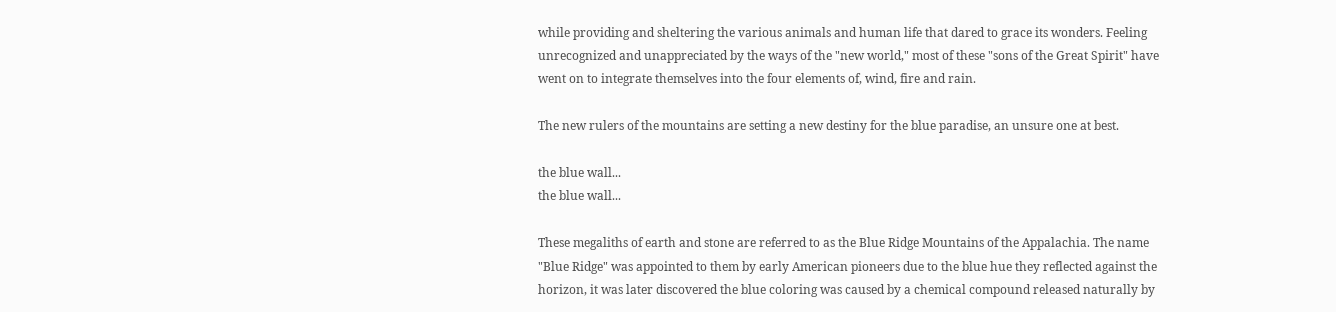while providing and sheltering the various animals and human life that dared to grace its wonders. Feeling unrecognized and unappreciated by the ways of the "new world," most of these "sons of the Great Spirit" have went on to integrate themselves into the four elements of, wind, fire and rain.

The new rulers of the mountains are setting a new destiny for the blue paradise, an unsure one at best.

the blue wall...
the blue wall...

These megaliths of earth and stone are referred to as the Blue Ridge Mountains of the Appalachia. The name "Blue Ridge" was appointed to them by early American pioneers due to the blue hue they reflected against the horizon, it was later discovered the blue coloring was caused by a chemical compound released naturally by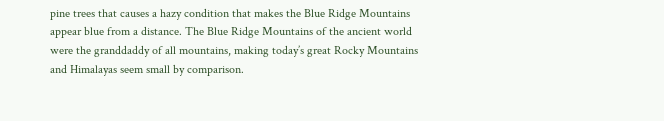pine trees that causes a hazy condition that makes the Blue Ridge Mountains appear blue from a distance. The Blue Ridge Mountains of the ancient world were the granddaddy of all mountains, making today’s great Rocky Mountains and Himalayas seem small by comparison.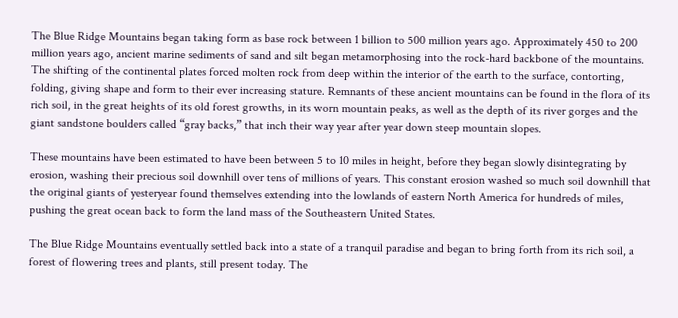The Blue Ridge Mountains began taking form as base rock between 1 billion to 500 million years ago. Approximately 450 to 200 million years ago, ancient marine sediments of sand and silt began metamorphosing into the rock-hard backbone of the mountains. The shifting of the continental plates forced molten rock from deep within the interior of the earth to the surface, contorting, folding, giving shape and form to their ever increasing stature. Remnants of these ancient mountains can be found in the flora of its rich soil, in the great heights of its old forest growths, in its worn mountain peaks, as well as the depth of its river gorges and the giant sandstone boulders called “gray backs,” that inch their way year after year down steep mountain slopes.

These mountains have been estimated to have been between 5 to 10 miles in height, before they began slowly disintegrating by erosion, washing their precious soil downhill over tens of millions of years. This constant erosion washed so much soil downhill that the original giants of yesteryear found themselves extending into the lowlands of eastern North America for hundreds of miles, pushing the great ocean back to form the land mass of the Southeastern United States.

The Blue Ridge Mountains eventually settled back into a state of a tranquil paradise and began to bring forth from its rich soil, a forest of flowering trees and plants, still present today. The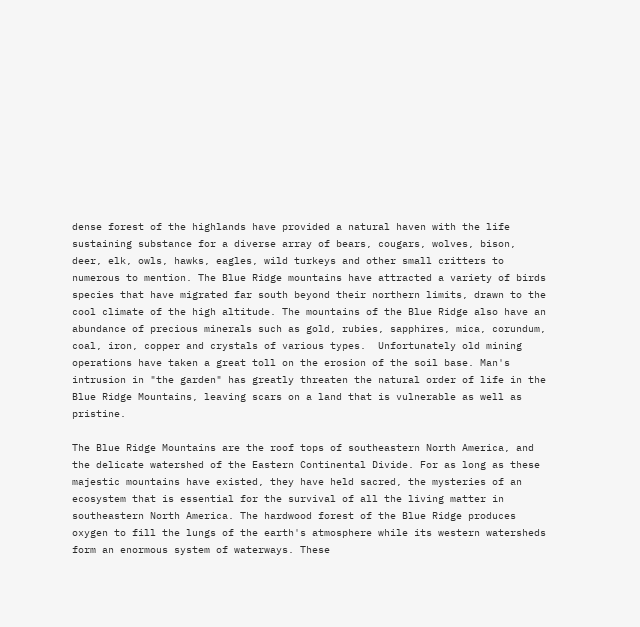dense forest of the highlands have provided a natural haven with the life sustaining substance for a diverse array of bears, cougars, wolves, bison, deer, elk, owls, hawks, eagles, wild turkeys and other small critters to numerous to mention. The Blue Ridge mountains have attracted a variety of birds species that have migrated far south beyond their northern limits, drawn to the cool climate of the high altitude. The mountains of the Blue Ridge also have an abundance of precious minerals such as gold, rubies, sapphires, mica, corundum, coal, iron, copper and crystals of various types.  Unfortunately old mining operations have taken a great toll on the erosion of the soil base. Man's intrusion in "the garden" has greatly threaten the natural order of life in the Blue Ridge Mountains, leaving scars on a land that is vulnerable as well as pristine.

The Blue Ridge Mountains are the roof tops of southeastern North America, and the delicate watershed of the Eastern Continental Divide. For as long as these majestic mountains have existed, they have held sacred, the mysteries of an ecosystem that is essential for the survival of all the living matter in southeastern North America. The hardwood forest of the Blue Ridge produces oxygen to fill the lungs of the earth's atmosphere while its western watersheds form an enormous system of waterways. These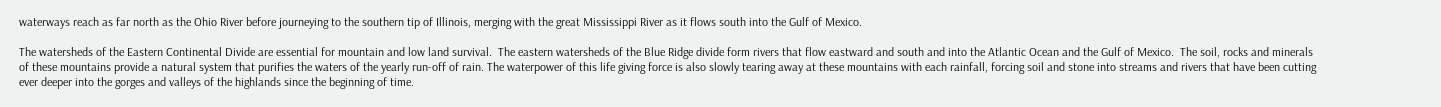waterways reach as far north as the Ohio River before journeying to the southern tip of Illinois, merging with the great Mississippi River as it flows south into the Gulf of Mexico.

The watersheds of the Eastern Continental Divide are essential for mountain and low land survival.  The eastern watersheds of the Blue Ridge divide form rivers that flow eastward and south and into the Atlantic Ocean and the Gulf of Mexico.  The soil, rocks and minerals of these mountains provide a natural system that purifies the waters of the yearly run-off of rain. The waterpower of this life giving force is also slowly tearing away at these mountains with each rainfall, forcing soil and stone into streams and rivers that have been cutting ever deeper into the gorges and valleys of the highlands since the beginning of time.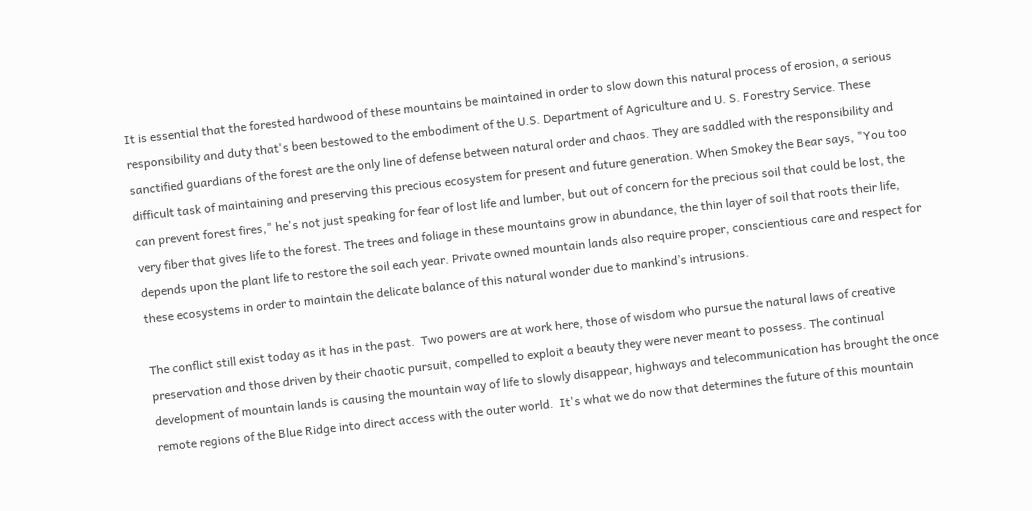It is essential that the forested hardwood of these mountains be maintained in order to slow down this natural process of erosion, a serious responsibility and duty that's been bestowed to the embodiment of the U.S. Department of Agriculture and U. S. Forestry Service. These sanctified guardians of the forest are the only line of defense between natural order and chaos. They are saddled with the responsibility and difficult task of maintaining and preserving this precious ecosystem for present and future generation. When Smokey the Bear says, "You too can prevent forest fires," he's not just speaking for fear of lost life and lumber, but out of concern for the precious soil that could be lost, the very fiber that gives life to the forest. The trees and foliage in these mountains grow in abundance, the thin layer of soil that roots their life, depends upon the plant life to restore the soil each year. Private owned mountain lands also require proper, conscientious care and respect for these ecosystems in order to maintain the delicate balance of this natural wonder due to mankind’s intrusions.

The conflict still exist today as it has in the past.  Two powers are at work here, those of wisdom who pursue the natural laws of creative preservation and those driven by their chaotic pursuit, compelled to exploit a beauty they were never meant to possess. The continual development of mountain lands is causing the mountain way of life to slowly disappear, highways and telecommunication has brought the once remote regions of the Blue Ridge into direct access with the outer world.  It's what we do now that determines the future of this mountain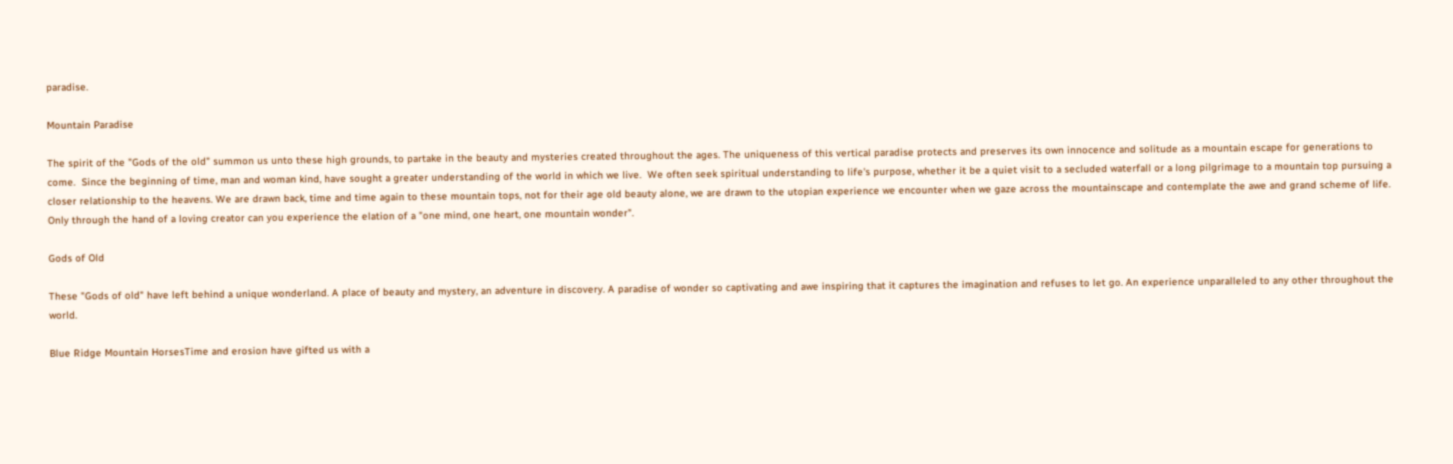paradise.

Mountain Paradise

The spirit of the "Gods of the old" summon us unto these high grounds, to partake in the beauty and mysteries created throughout the ages. The uniqueness of this vertical paradise protects and preserves its own innocence and solitude as a mountain escape for generations to come.  Since the beginning of time, man and woman kind, have sought a greater understanding of the world in which we live.  We often seek spiritual understanding to life's purpose, whether it be a quiet visit to a secluded waterfall or a long pilgrimage to a mountain top pursuing a closer relationship to the heavens. We are drawn back, time and time again to these mountain tops, not for their age old beauty alone, we are drawn to the utopian experience we encounter when we gaze across the mountainscape and contemplate the awe and grand scheme of life.  Only through the hand of a loving creator can you experience the elation of a "one mind, one heart, one mountain wonder".

Gods of Old

These "Gods of old" have left behind a unique wonderland. A place of beauty and mystery, an adventure in discovery. A paradise of wonder so captivating and awe inspiring that it captures the imagination and refuses to let go. An experience unparalleled to any other throughout the world.

Blue Ridge Mountain HorsesTime and erosion have gifted us with a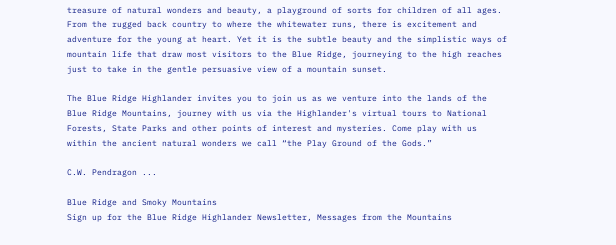treasure of natural wonders and beauty, a playground of sorts for children of all ages. From the rugged back country to where the whitewater runs, there is excitement and adventure for the young at heart. Yet it is the subtle beauty and the simplistic ways of mountain life that draw most visitors to the Blue Ridge, journeying to the high reaches just to take in the gentle persuasive view of a mountain sunset.

The Blue Ridge Highlander invites you to join us as we venture into the lands of the Blue Ridge Mountains, journey with us via the Highlander's virtual tours to National Forests, State Parks and other points of interest and mysteries. Come play with us within the ancient natural wonders we call “the Play Ground of the Gods.”

C.W. Pendragon ...

Blue Ridge and Smoky Mountains
Sign up for the Blue Ridge Highlander Newsletter, Messages from the Mountains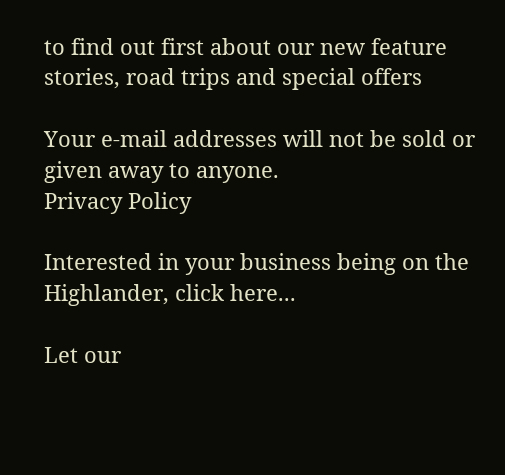to find out first about our new feature stories, road trips and special offers

Your e-mail addresses will not be sold or given away to anyone.
Privacy Policy

Interested in your business being on the Highlander, click here...

Let our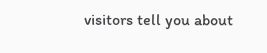visitors tell you about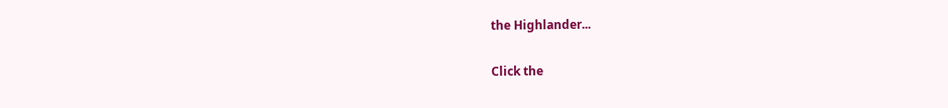the Highlander...

Click the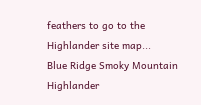feathers to go to the Highlander site map...
Blue Ridge Smoky Mountain Highlander